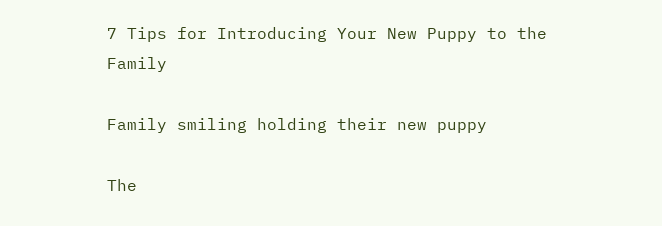7 Tips for Introducing Your New Puppy to the Family

Family smiling holding their new puppy

The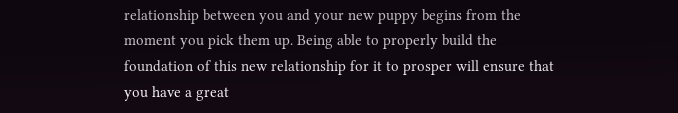relationship between you and your new puppy begins from the moment you pick them up. Being able to properly build the foundation of this new relationship for it to prosper will ensure that you have a great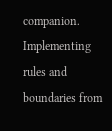companion. Implementing rules and boundaries from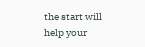the start will help your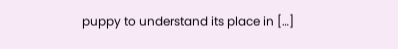puppy to understand its place in […]